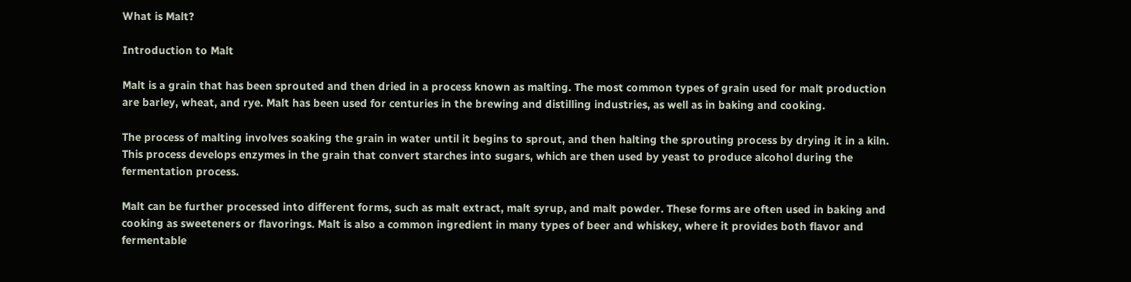What is Malt?

Introduction to Malt

Malt is a grain that has been sprouted and then dried in a process known as malting. The most common types of grain used for malt production are barley, wheat, and rye. Malt has been used for centuries in the brewing and distilling industries, as well as in baking and cooking.

The process of malting involves soaking the grain in water until it begins to sprout, and then halting the sprouting process by drying it in a kiln. This process develops enzymes in the grain that convert starches into sugars, which are then used by yeast to produce alcohol during the fermentation process.

Malt can be further processed into different forms, such as malt extract, malt syrup, and malt powder. These forms are often used in baking and cooking as sweeteners or flavorings. Malt is also a common ingredient in many types of beer and whiskey, where it provides both flavor and fermentable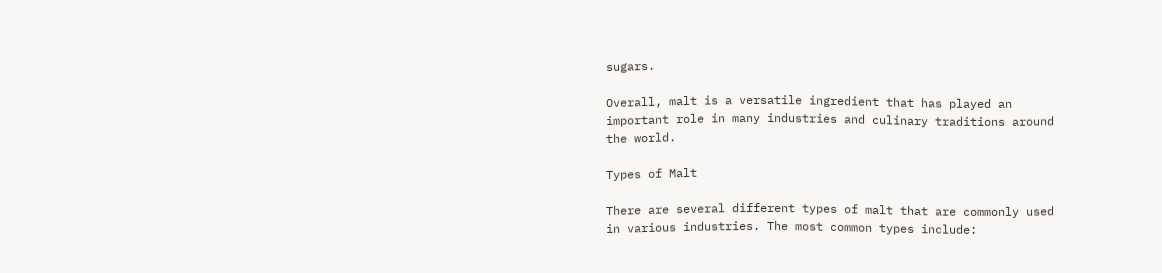sugars.

Overall, malt is a versatile ingredient that has played an important role in many industries and culinary traditions around the world.

Types of Malt

There are several different types of malt that are commonly used in various industries. The most common types include: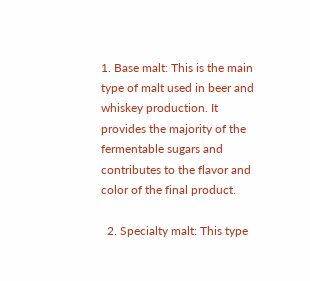1. Base malt: This is the main type of malt used in beer and whiskey production. It provides the majority of the fermentable sugars and contributes to the flavor and color of the final product.

  2. Specialty malt: This type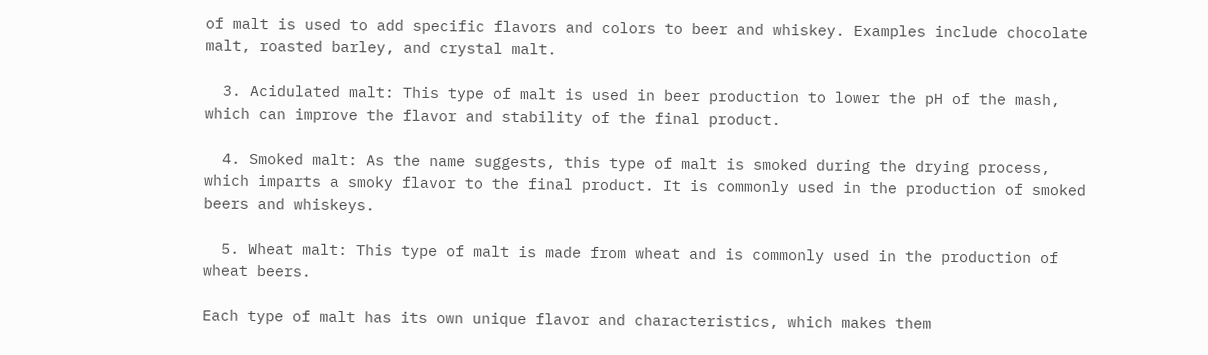of malt is used to add specific flavors and colors to beer and whiskey. Examples include chocolate malt, roasted barley, and crystal malt.

  3. Acidulated malt: This type of malt is used in beer production to lower the pH of the mash, which can improve the flavor and stability of the final product.

  4. Smoked malt: As the name suggests, this type of malt is smoked during the drying process, which imparts a smoky flavor to the final product. It is commonly used in the production of smoked beers and whiskeys.

  5. Wheat malt: This type of malt is made from wheat and is commonly used in the production of wheat beers.

Each type of malt has its own unique flavor and characteristics, which makes them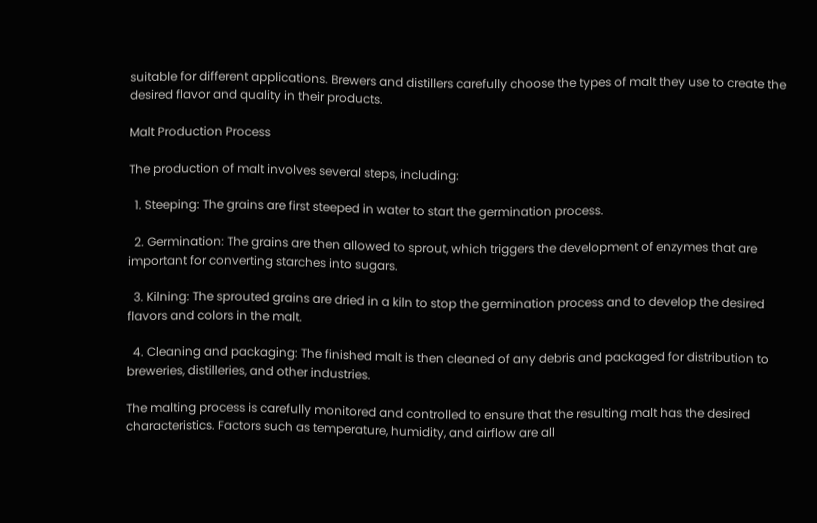suitable for different applications. Brewers and distillers carefully choose the types of malt they use to create the desired flavor and quality in their products.

Malt Production Process

The production of malt involves several steps, including:

  1. Steeping: The grains are first steeped in water to start the germination process.

  2. Germination: The grains are then allowed to sprout, which triggers the development of enzymes that are important for converting starches into sugars.

  3. Kilning: The sprouted grains are dried in a kiln to stop the germination process and to develop the desired flavors and colors in the malt.

  4. Cleaning and packaging: The finished malt is then cleaned of any debris and packaged for distribution to breweries, distilleries, and other industries.

The malting process is carefully monitored and controlled to ensure that the resulting malt has the desired characteristics. Factors such as temperature, humidity, and airflow are all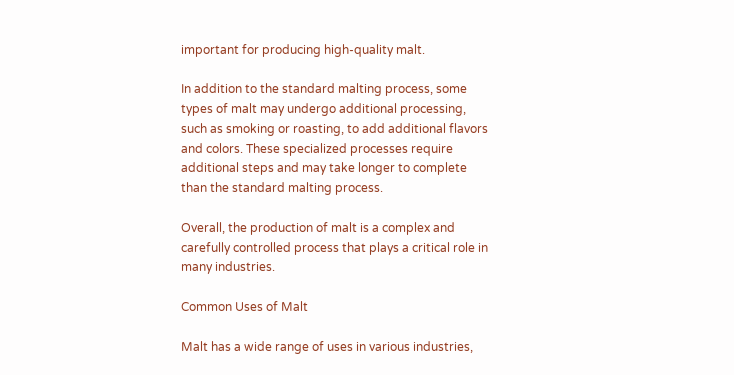important for producing high-quality malt.

In addition to the standard malting process, some types of malt may undergo additional processing, such as smoking or roasting, to add additional flavors and colors. These specialized processes require additional steps and may take longer to complete than the standard malting process.

Overall, the production of malt is a complex and carefully controlled process that plays a critical role in many industries.

Common Uses of Malt

Malt has a wide range of uses in various industries,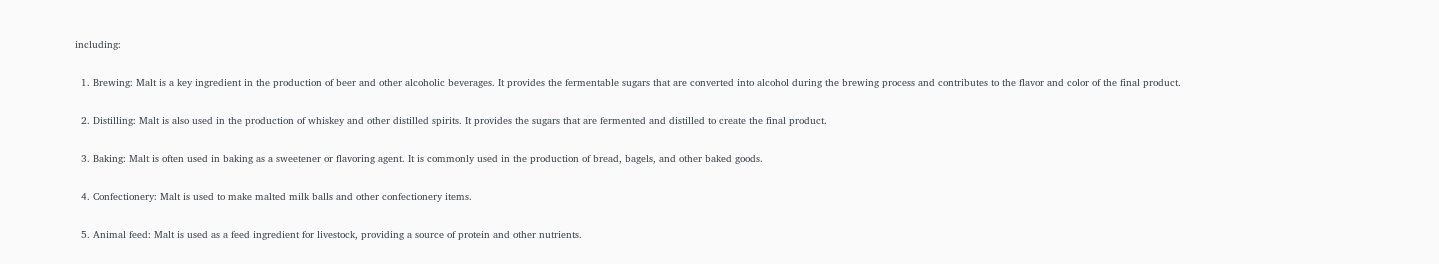including:

  1. Brewing: Malt is a key ingredient in the production of beer and other alcoholic beverages. It provides the fermentable sugars that are converted into alcohol during the brewing process and contributes to the flavor and color of the final product.

  2. Distilling: Malt is also used in the production of whiskey and other distilled spirits. It provides the sugars that are fermented and distilled to create the final product.

  3. Baking: Malt is often used in baking as a sweetener or flavoring agent. It is commonly used in the production of bread, bagels, and other baked goods.

  4. Confectionery: Malt is used to make malted milk balls and other confectionery items.

  5. Animal feed: Malt is used as a feed ingredient for livestock, providing a source of protein and other nutrients.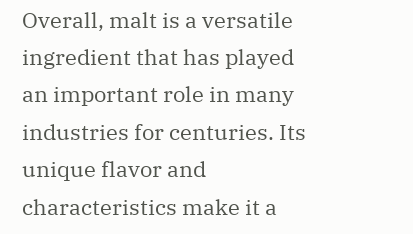Overall, malt is a versatile ingredient that has played an important role in many industries for centuries. Its unique flavor and characteristics make it a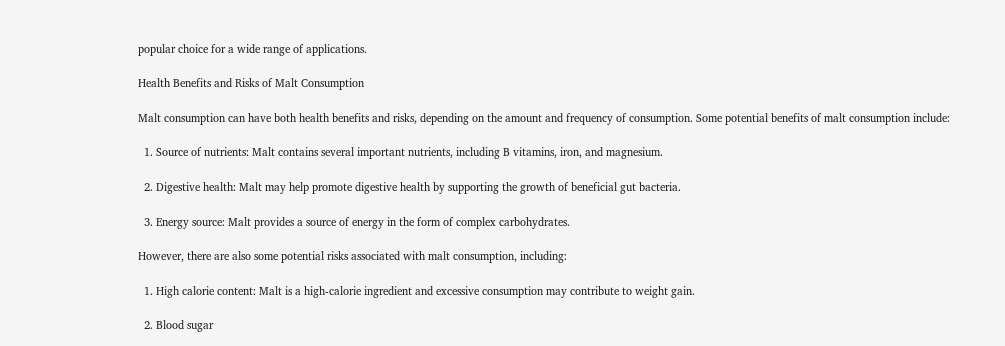popular choice for a wide range of applications.

Health Benefits and Risks of Malt Consumption

Malt consumption can have both health benefits and risks, depending on the amount and frequency of consumption. Some potential benefits of malt consumption include:

  1. Source of nutrients: Malt contains several important nutrients, including B vitamins, iron, and magnesium.

  2. Digestive health: Malt may help promote digestive health by supporting the growth of beneficial gut bacteria.

  3. Energy source: Malt provides a source of energy in the form of complex carbohydrates.

However, there are also some potential risks associated with malt consumption, including:

  1. High calorie content: Malt is a high-calorie ingredient and excessive consumption may contribute to weight gain.

  2. Blood sugar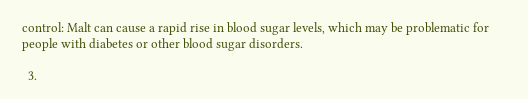control: Malt can cause a rapid rise in blood sugar levels, which may be problematic for people with diabetes or other blood sugar disorders.

  3.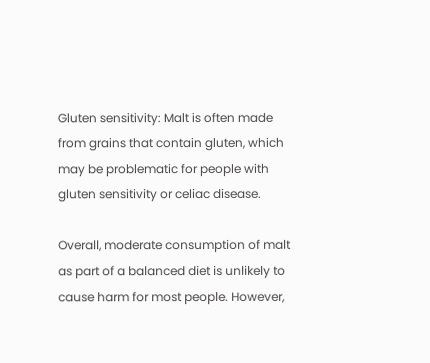Gluten sensitivity: Malt is often made from grains that contain gluten, which may be problematic for people with gluten sensitivity or celiac disease.

Overall, moderate consumption of malt as part of a balanced diet is unlikely to cause harm for most people. However,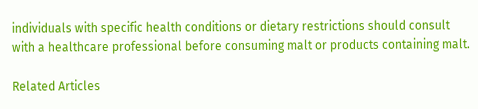individuals with specific health conditions or dietary restrictions should consult with a healthcare professional before consuming malt or products containing malt.

Related Articles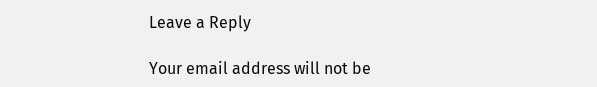Leave a Reply

Your email address will not be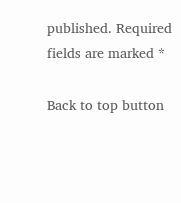published. Required fields are marked *

Back to top button